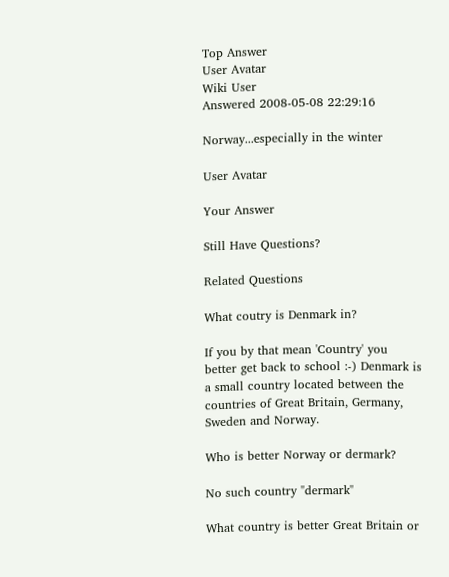Top Answer
User Avatar
Wiki User
Answered 2008-05-08 22:29:16

Norway...especially in the winter

User Avatar

Your Answer

Still Have Questions?

Related Questions

What coutry is Denmark in?

If you by that mean 'Country' you better get back to school :-) Denmark is a small country located between the countries of Great Britain, Germany, Sweden and Norway.

Who is better Norway or dermark?

No such country "dermark"

What country is better Great Britain or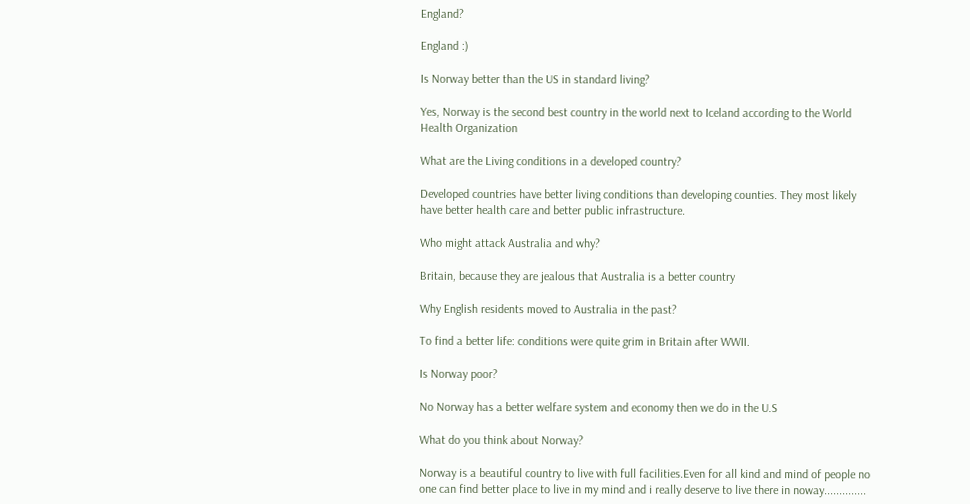England?

England :)

Is Norway better than the US in standard living?

Yes, Norway is the second best country in the world next to Iceland according to the World Health Organization

What are the Living conditions in a developed country?

Developed countries have better living conditions than developing counties. They most likely have better health care and better public infrastructure.

Who might attack Australia and why?

Britain, because they are jealous that Australia is a better country

Why English residents moved to Australia in the past?

To find a better life: conditions were quite grim in Britain after WWII.

Is Norway poor?

No Norway has a better welfare system and economy then we do in the U.S

What do you think about Norway?

Norway is a beautiful country to live with full facilities.Even for all kind and mind of people no one can find better place to live in my mind and i really deserve to live there in noway..............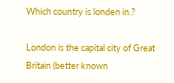Which country is londen in.?

London is the capital city of Great Britain (better known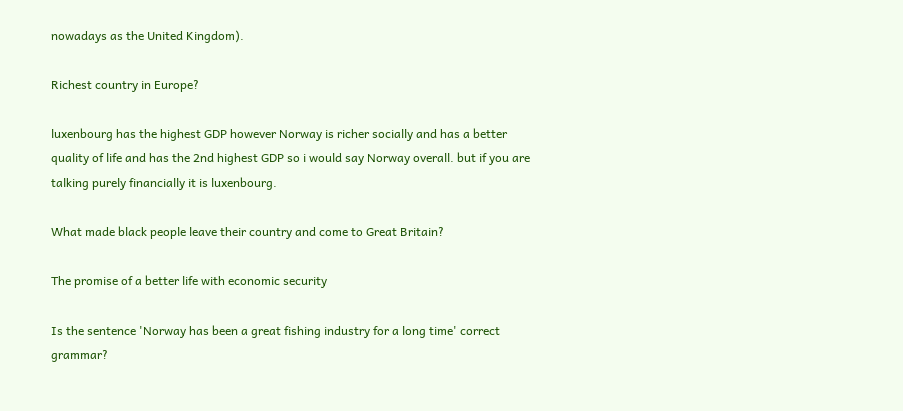nowadays as the United Kingdom).

Richest country in Europe?

luxenbourg has the highest GDP however Norway is richer socially and has a better quality of life and has the 2nd highest GDP so i would say Norway overall. but if you are talking purely financially it is luxenbourg.

What made black people leave their country and come to Great Britain?

The promise of a better life with economic security

Is the sentence 'Norway has been a great fishing industry for a long time' correct grammar?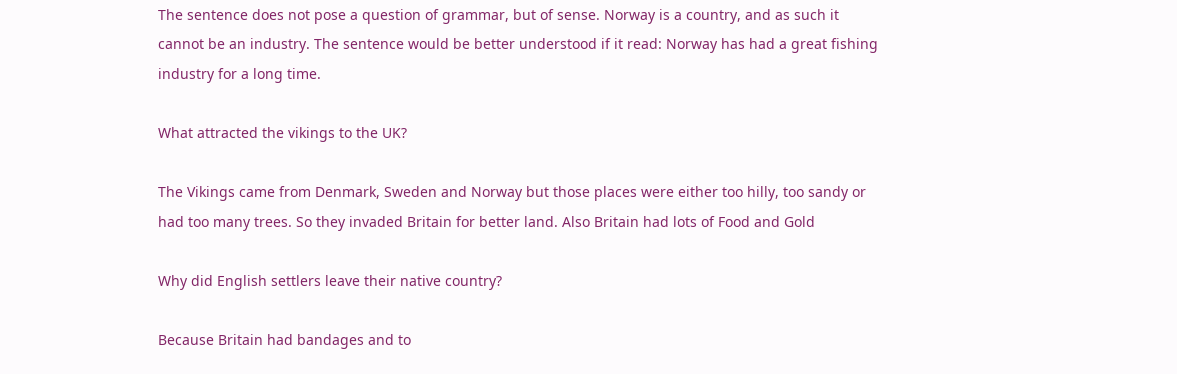The sentence does not pose a question of grammar, but of sense. Norway is a country, and as such it cannot be an industry. The sentence would be better understood if it read: Norway has had a great fishing industry for a long time.

What attracted the vikings to the UK?

The Vikings came from Denmark, Sweden and Norway but those places were either too hilly, too sandy or had too many trees. So they invaded Britain for better land. Also Britain had lots of Food and Gold

Why did English settlers leave their native country?

Because Britain had bandages and to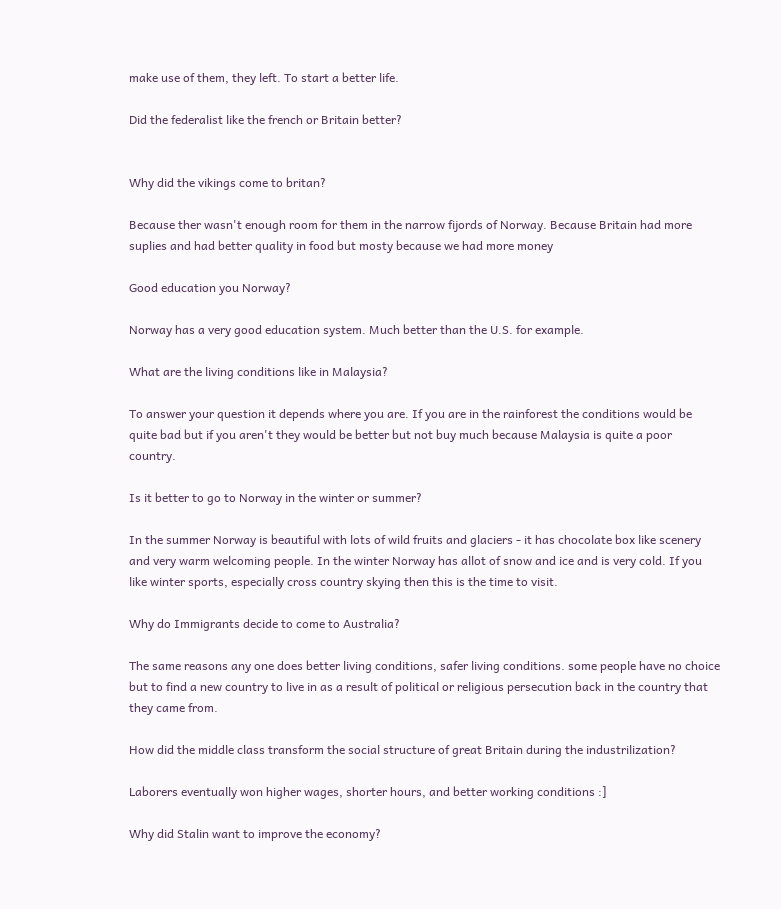make use of them, they left. To start a better life.

Did the federalist like the french or Britain better?


Why did the vikings come to britan?

Because ther wasn't enough room for them in the narrow fijords of Norway. Because Britain had more suplies and had better quality in food but mosty because we had more money

Good education you Norway?

Norway has a very good education system. Much better than the U.S. for example.

What are the living conditions like in Malaysia?

To answer your question it depends where you are. If you are in the rainforest the conditions would be quite bad but if you aren't they would be better but not buy much because Malaysia is quite a poor country.

Is it better to go to Norway in the winter or summer?

In the summer Norway is beautiful with lots of wild fruits and glaciers - it has chocolate box like scenery and very warm welcoming people. In the winter Norway has allot of snow and ice and is very cold. If you like winter sports, especially cross country skying then this is the time to visit.

Why do Immigrants decide to come to Australia?

The same reasons any one does better living conditions, safer living conditions. some people have no choice but to find a new country to live in as a result of political or religious persecution back in the country that they came from.

How did the middle class transform the social structure of great Britain during the industrilization?

Laborers eventually won higher wages, shorter hours, and better working conditions :]

Why did Stalin want to improve the economy?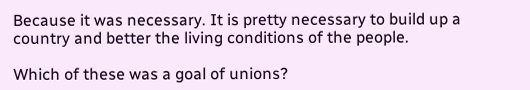Because it was necessary. It is pretty necessary to build up a country and better the living conditions of the people.

Which of these was a goal of unions?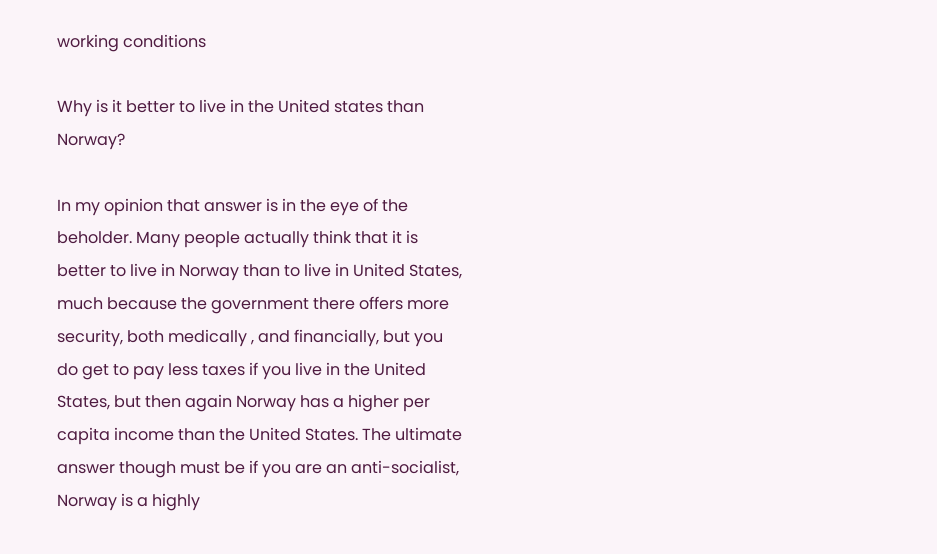working conditions

Why is it better to live in the United states than Norway?

In my opinion that answer is in the eye of the beholder. Many people actually think that it is better to live in Norway than to live in United States, much because the government there offers more security, both medically , and financially, but you do get to pay less taxes if you live in the United States, but then again Norway has a higher per capita income than the United States. The ultimate answer though must be if you are an anti-socialist, Norway is a highly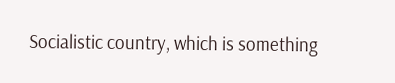Socialistic country, which is something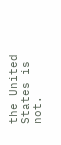the United States is not.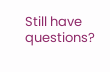Still have questions?